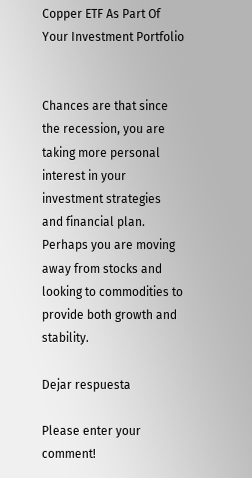Copper ETF As Part Of Your Investment Portfolio


Chances are that since the recession, you are taking more personal interest in your investment strategies and financial plan. Perhaps you are moving away from stocks and looking to commodities to provide both growth and stability.

Dejar respuesta

Please enter your comment!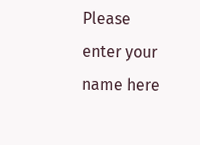Please enter your name here